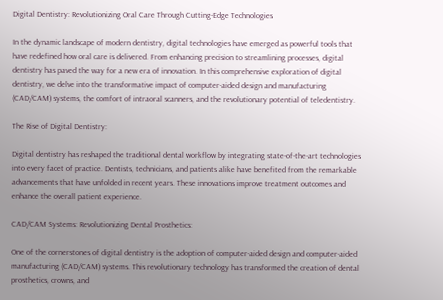Digital Dentistry: Revolutionizing Oral Care Through Cutting-Edge Technologies

In the dynamic landscape of modern dentistry, digital technologies have emerged as powerful tools that have redefined how oral care is delivered. From enhancing precision to streamlining processes, digital dentistry has paved the way for a new era of innovation. In this comprehensive exploration of digital dentistry, we delve into the transformative impact of computer-aided design and manufacturing (CAD/CAM) systems, the comfort of intraoral scanners, and the revolutionary potential of teledentistry.

The Rise of Digital Dentistry:

Digital dentistry has reshaped the traditional dental workflow by integrating state-of-the-art technologies into every facet of practice. Dentists, technicians, and patients alike have benefited from the remarkable advancements that have unfolded in recent years. These innovations improve treatment outcomes and enhance the overall patient experience.

CAD/CAM Systems: Revolutionizing Dental Prosthetics:

One of the cornerstones of digital dentistry is the adoption of computer-aided design and computer-aided manufacturing (CAD/CAM) systems. This revolutionary technology has transformed the creation of dental prosthetics, crowns, and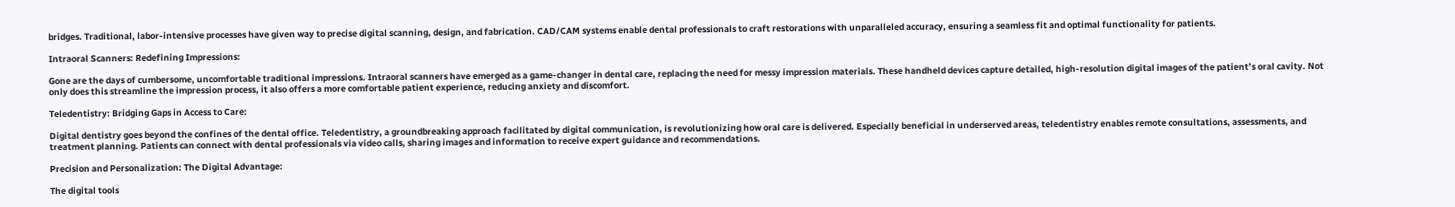bridges. Traditional, labor-intensive processes have given way to precise digital scanning, design, and fabrication. CAD/CAM systems enable dental professionals to craft restorations with unparalleled accuracy, ensuring a seamless fit and optimal functionality for patients.

Intraoral Scanners: Redefining Impressions:

Gone are the days of cumbersome, uncomfortable traditional impressions. Intraoral scanners have emerged as a game-changer in dental care, replacing the need for messy impression materials. These handheld devices capture detailed, high-resolution digital images of the patient’s oral cavity. Not only does this streamline the impression process, it also offers a more comfortable patient experience, reducing anxiety and discomfort.

Teledentistry: Bridging Gaps in Access to Care:

Digital dentistry goes beyond the confines of the dental office. Teledentistry, a groundbreaking approach facilitated by digital communication, is revolutionizing how oral care is delivered. Especially beneficial in underserved areas, teledentistry enables remote consultations, assessments, and treatment planning. Patients can connect with dental professionals via video calls, sharing images and information to receive expert guidance and recommendations.

Precision and Personalization: The Digital Advantage:

The digital tools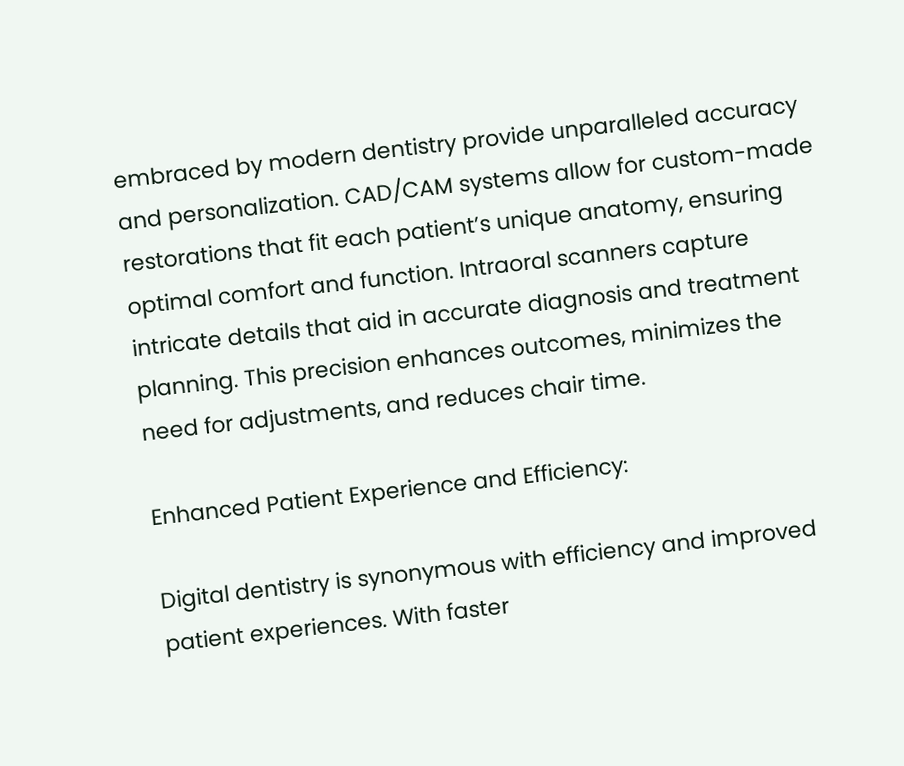embraced by modern dentistry provide unparalleled accuracy and personalization. CAD/CAM systems allow for custom-made restorations that fit each patient’s unique anatomy, ensuring optimal comfort and function. Intraoral scanners capture intricate details that aid in accurate diagnosis and treatment planning. This precision enhances outcomes, minimizes the need for adjustments, and reduces chair time.

Enhanced Patient Experience and Efficiency:

Digital dentistry is synonymous with efficiency and improved patient experiences. With faster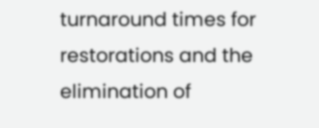turnaround times for restorations and the elimination of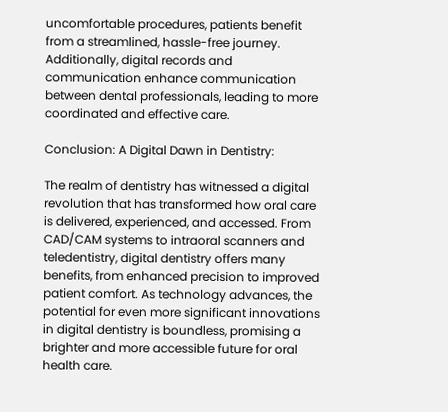uncomfortable procedures, patients benefit from a streamlined, hassle-free journey. Additionally, digital records and communication enhance communication between dental professionals, leading to more coordinated and effective care.

Conclusion: A Digital Dawn in Dentistry:

The realm of dentistry has witnessed a digital revolution that has transformed how oral care is delivered, experienced, and accessed. From CAD/CAM systems to intraoral scanners and teledentistry, digital dentistry offers many benefits, from enhanced precision to improved patient comfort. As technology advances, the potential for even more significant innovations in digital dentistry is boundless, promising a brighter and more accessible future for oral health care.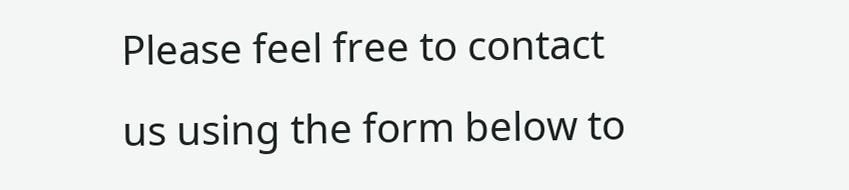Please feel free to contact us using the form below to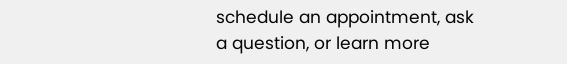schedule an appointment, ask a question, or learn more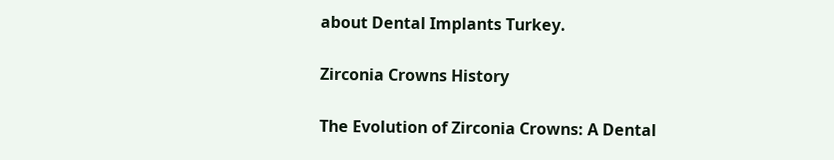about Dental Implants Turkey.

Zirconia Crowns History

The Evolution of Zirconia Crowns: A Dental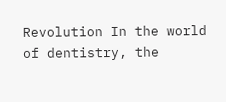Revolution In the world of dentistry, the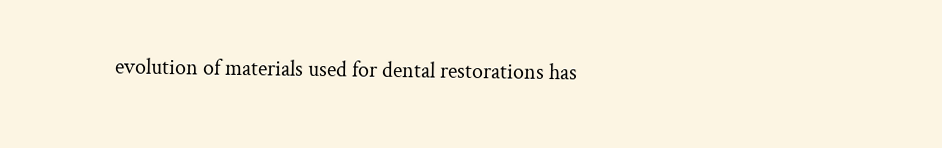evolution of materials used for dental restorations has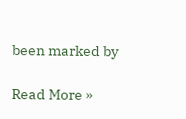been marked by

Read More »